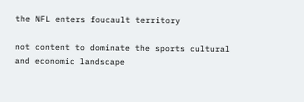the NFL enters foucault territory

not content to dominate the sports cultural and economic landscape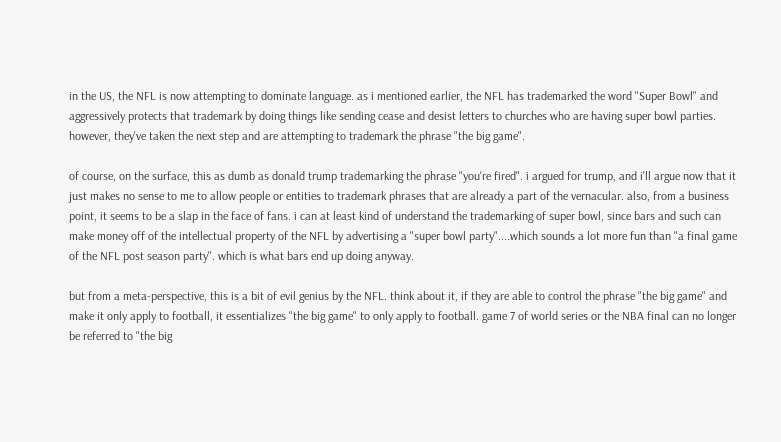in the US, the NFL is now attempting to dominate language. as i mentioned earlier, the NFL has trademarked the word "Super Bowl" and aggressively protects that trademark by doing things like sending cease and desist letters to churches who are having super bowl parties. however, they've taken the next step and are attempting to trademark the phrase "the big game".

of course, on the surface, this as dumb as donald trump trademarking the phrase "you're fired". i argued for trump, and i'll argue now that it just makes no sense to me to allow people or entities to trademark phrases that are already a part of the vernacular. also, from a business point, it seems to be a slap in the face of fans. i can at least kind of understand the trademarking of super bowl, since bars and such can make money off of the intellectual property of the NFL by advertising a "super bowl party"....which sounds a lot more fun than "a final game of the NFL post season party". which is what bars end up doing anyway.

but from a meta-perspective, this is a bit of evil genius by the NFL. think about it, if they are able to control the phrase "the big game" and make it only apply to football, it essentializes "the big game" to only apply to football. game 7 of world series or the NBA final can no longer be referred to "the big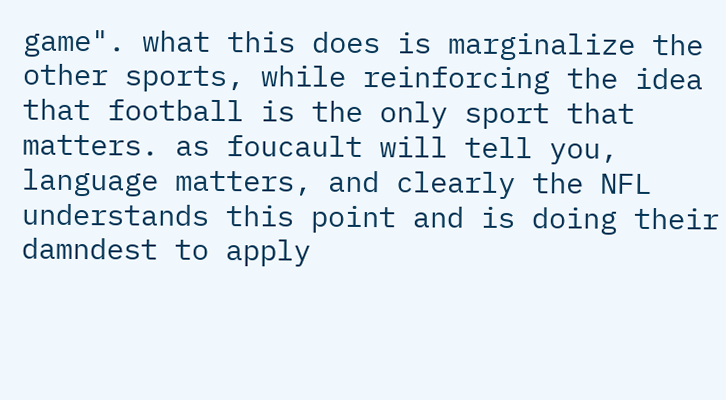game". what this does is marginalize the other sports, while reinforcing the idea that football is the only sport that matters. as foucault will tell you, language matters, and clearly the NFL understands this point and is doing their damndest to apply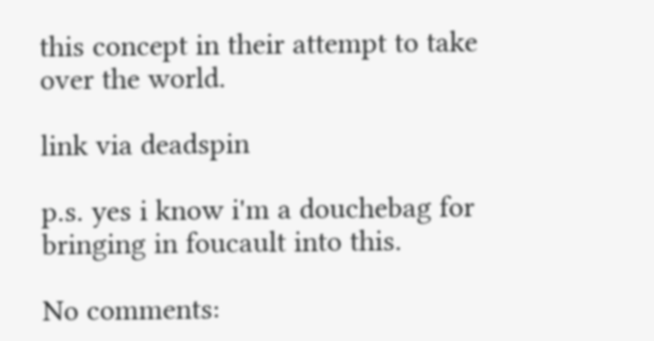this concept in their attempt to take over the world.

link via deadspin

p.s. yes i know i'm a douchebag for bringing in foucault into this.

No comments: